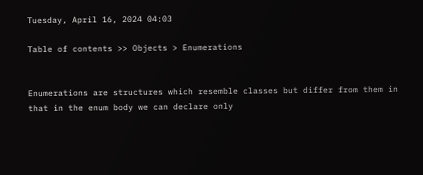Tuesday, April 16, 2024 04:03

Table of contents >> Objects > Enumerations


Enumerations are structures which resemble classes but differ from them in that in the enum body we can declare only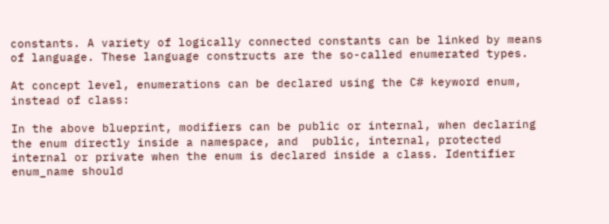constants. A variety of logically connected constants can be linked by means of language. These language constructs are the so-called enumerated types.

At concept level, enumerations can be declared using the C# keyword enum, instead of class:

In the above blueprint, modifiers can be public or internal, when declaring the enum directly inside a namespace, and  public, internal, protected internal or private when the enum is declared inside a class. Identifier enum_name should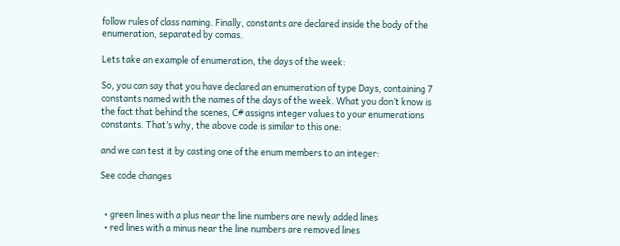follow rules of class naming. Finally, constants are declared inside the body of the enumeration, separated by comas.

Lets take an example of enumeration, the days of the week:

So, you can say that you have declared an enumeration of type Days, containing 7 constants named with the names of the days of the week. What you don’t know is the fact that behind the scenes, C# assigns integer values to your enumerations constants. That’s why, the above code is similar to this one:

and we can test it by casting one of the enum members to an integer:

See code changes


  • green lines with a plus near the line numbers are newly added lines
  • red lines with a minus near the line numbers are removed lines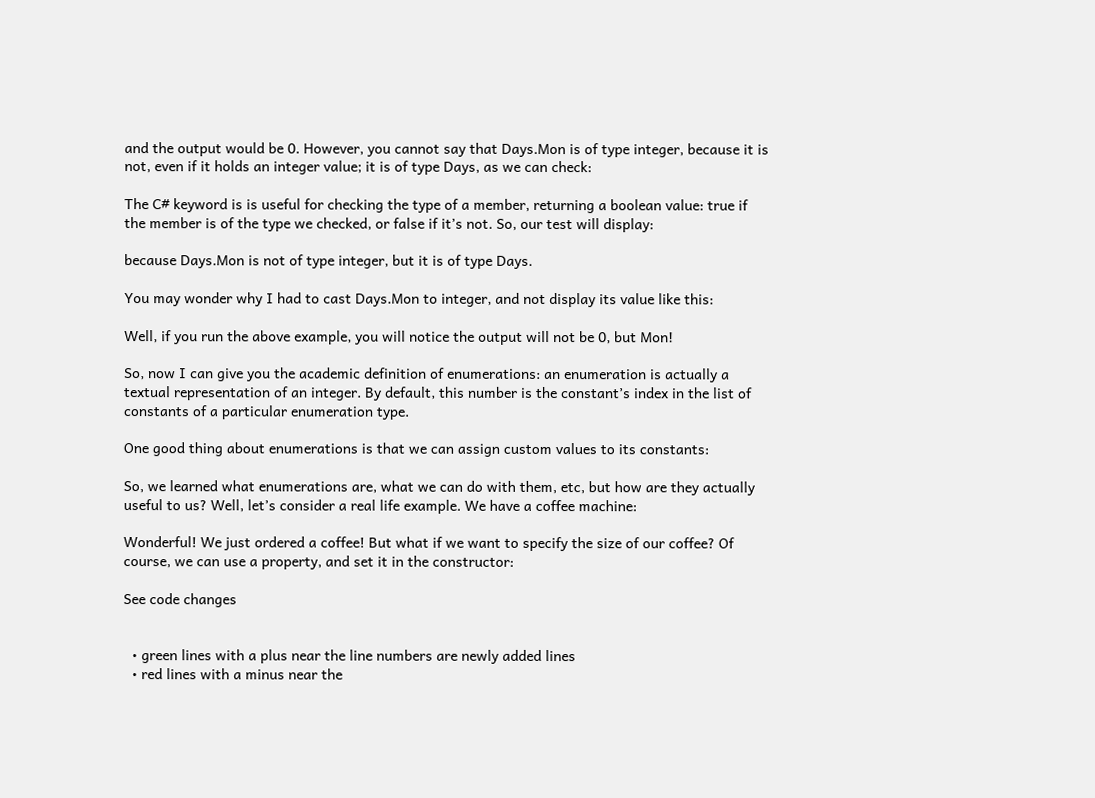and the output would be 0. However, you cannot say that Days.Mon is of type integer, because it is not, even if it holds an integer value; it is of type Days, as we can check:

The C# keyword is is useful for checking the type of a member, returning a boolean value: true if the member is of the type we checked, or false if it’s not. So, our test will display:

because Days.Mon is not of type integer, but it is of type Days.

You may wonder why I had to cast Days.Mon to integer, and not display its value like this:

Well, if you run the above example, you will notice the output will not be 0, but Mon!

So, now I can give you the academic definition of enumerations: an enumeration is actually a textual representation of an integer. By default, this number is the constant’s index in the list of constants of a particular enumeration type.

One good thing about enumerations is that we can assign custom values to its constants:

So, we learned what enumerations are, what we can do with them, etc, but how are they actually useful to us? Well, let’s consider a real life example. We have a coffee machine:

Wonderful! We just ordered a coffee! But what if we want to specify the size of our coffee? Of course, we can use a property, and set it in the constructor:

See code changes


  • green lines with a plus near the line numbers are newly added lines
  • red lines with a minus near the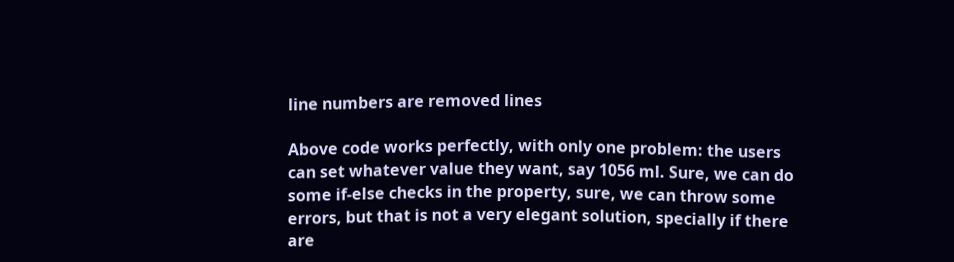line numbers are removed lines

Above code works perfectly, with only one problem: the users can set whatever value they want, say 1056 ml. Sure, we can do some if-else checks in the property, sure, we can throw some errors, but that is not a very elegant solution, specially if there are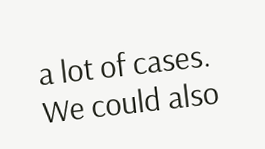a lot of cases. We could also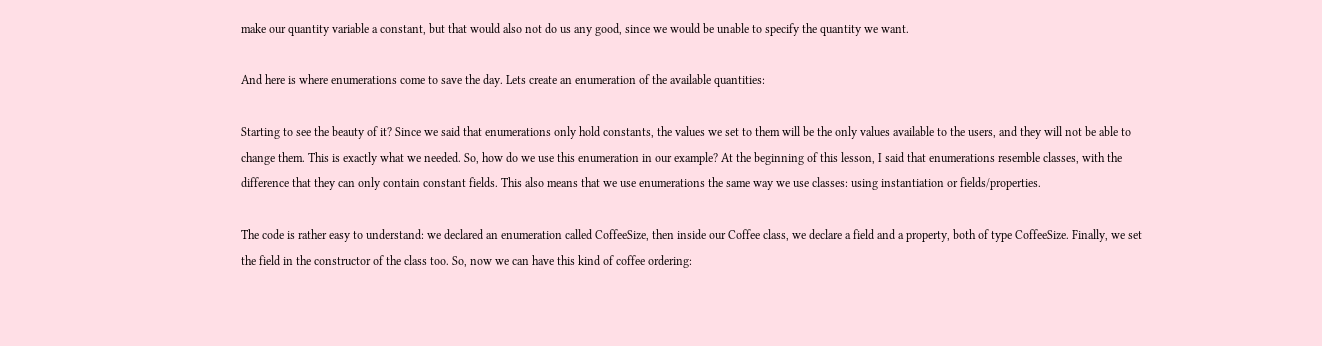make our quantity variable a constant, but that would also not do us any good, since we would be unable to specify the quantity we want.

And here is where enumerations come to save the day. Lets create an enumeration of the available quantities:

Starting to see the beauty of it? Since we said that enumerations only hold constants, the values we set to them will be the only values available to the users, and they will not be able to change them. This is exactly what we needed. So, how do we use this enumeration in our example? At the beginning of this lesson, I said that enumerations resemble classes, with the difference that they can only contain constant fields. This also means that we use enumerations the same way we use classes: using instantiation or fields/properties.

The code is rather easy to understand: we declared an enumeration called CoffeeSize, then inside our Coffee class, we declare a field and a property, both of type CoffeeSize. Finally, we set the field in the constructor of the class too. So, now we can have this kind of coffee ordering: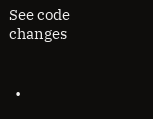See code changes


  •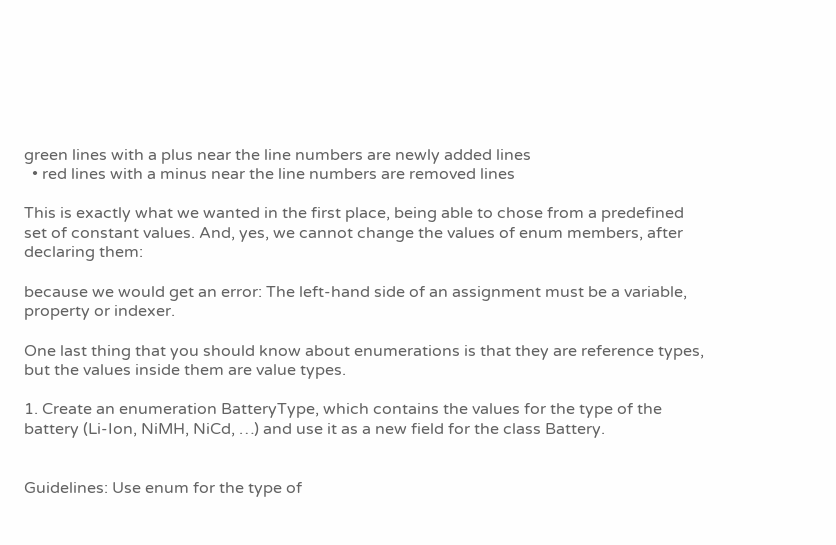green lines with a plus near the line numbers are newly added lines
  • red lines with a minus near the line numbers are removed lines

This is exactly what we wanted in the first place, being able to chose from a predefined set of constant values. And, yes, we cannot change the values of enum members, after declaring them:

because we would get an error: The left-hand side of an assignment must be a variable, property or indexer.

One last thing that you should know about enumerations is that they are reference types, but the values inside them are value types.

1. Create an enumeration BatteryType, which contains the values for the type of the battery (Li-Ion, NiMH, NiCd, …) and use it as a new field for the class Battery.


Guidelines: Use enum for the type of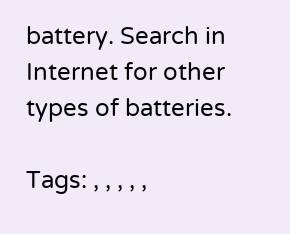battery. Search in Internet for other types of batteries.

Tags: , , , , ,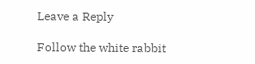Leave a Reply

Follow the white rabbit